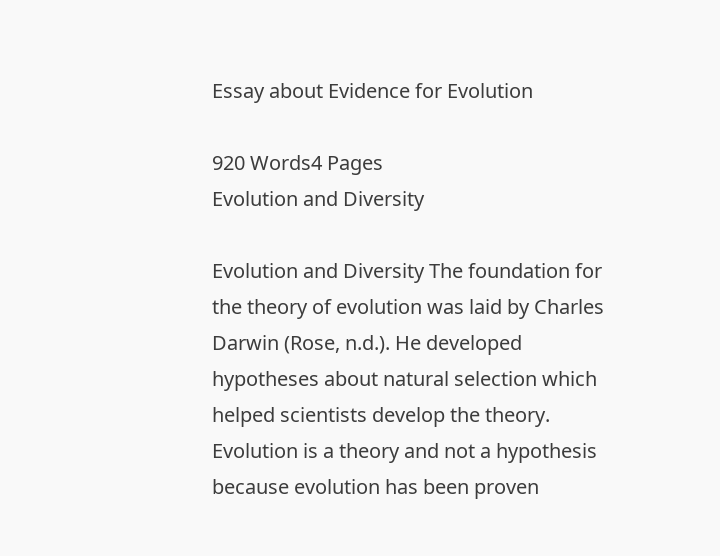Essay about Evidence for Evolution

920 Words4 Pages
Evolution and Diversity

Evolution and Diversity The foundation for the theory of evolution was laid by Charles Darwin (Rose, n.d.). He developed hypotheses about natural selection which helped scientists develop the theory. Evolution is a theory and not a hypothesis because evolution has been proven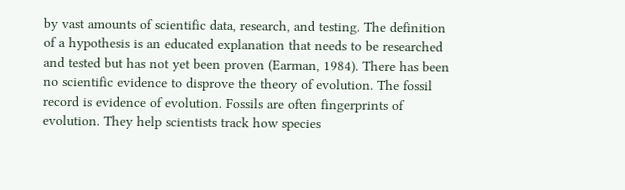by vast amounts of scientific data, research, and testing. The definition of a hypothesis is an educated explanation that needs to be researched and tested but has not yet been proven (Earman, 1984). There has been no scientific evidence to disprove the theory of evolution. The fossil record is evidence of evolution. Fossils are often fingerprints of evolution. They help scientists track how species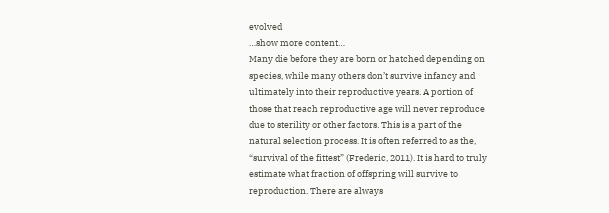evolved
…show more content…
Many die before they are born or hatched depending on species, while many others don’t survive infancy and ultimately into their reproductive years. A portion of those that reach reproductive age will never reproduce due to sterility or other factors. This is a part of the natural selection process. It is often referred to as the, “survival of the fittest” (Frederic, 2011). It is hard to truly estimate what fraction of offspring will survive to reproduction. There are always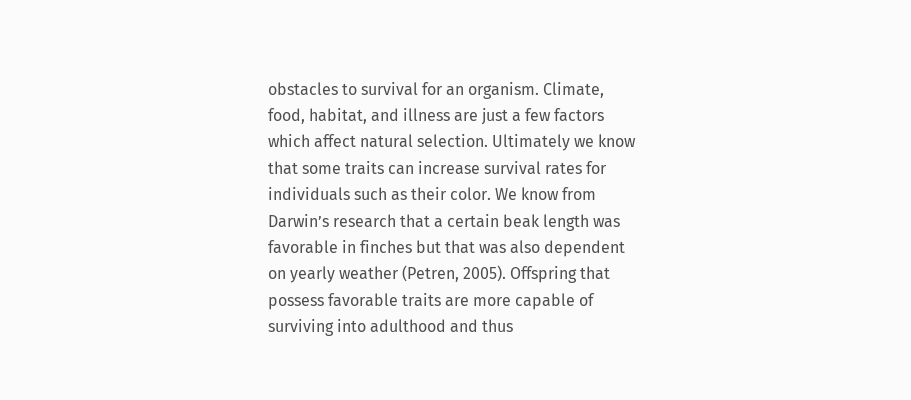obstacles to survival for an organism. Climate, food, habitat, and illness are just a few factors which affect natural selection. Ultimately we know that some traits can increase survival rates for individuals such as their color. We know from Darwin’s research that a certain beak length was favorable in finches but that was also dependent on yearly weather (Petren, 2005). Offspring that possess favorable traits are more capable of surviving into adulthood and thus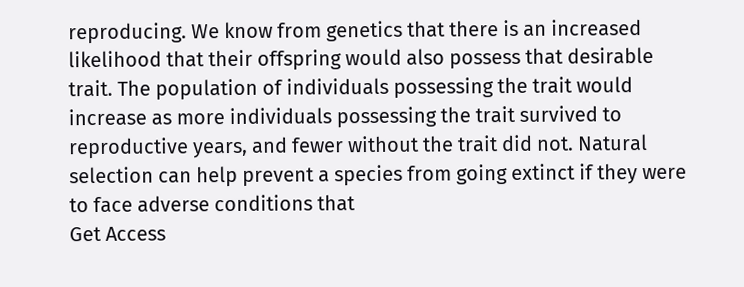reproducing. We know from genetics that there is an increased likelihood that their offspring would also possess that desirable trait. The population of individuals possessing the trait would increase as more individuals possessing the trait survived to reproductive years, and fewer without the trait did not. Natural selection can help prevent a species from going extinct if they were to face adverse conditions that
Get Access